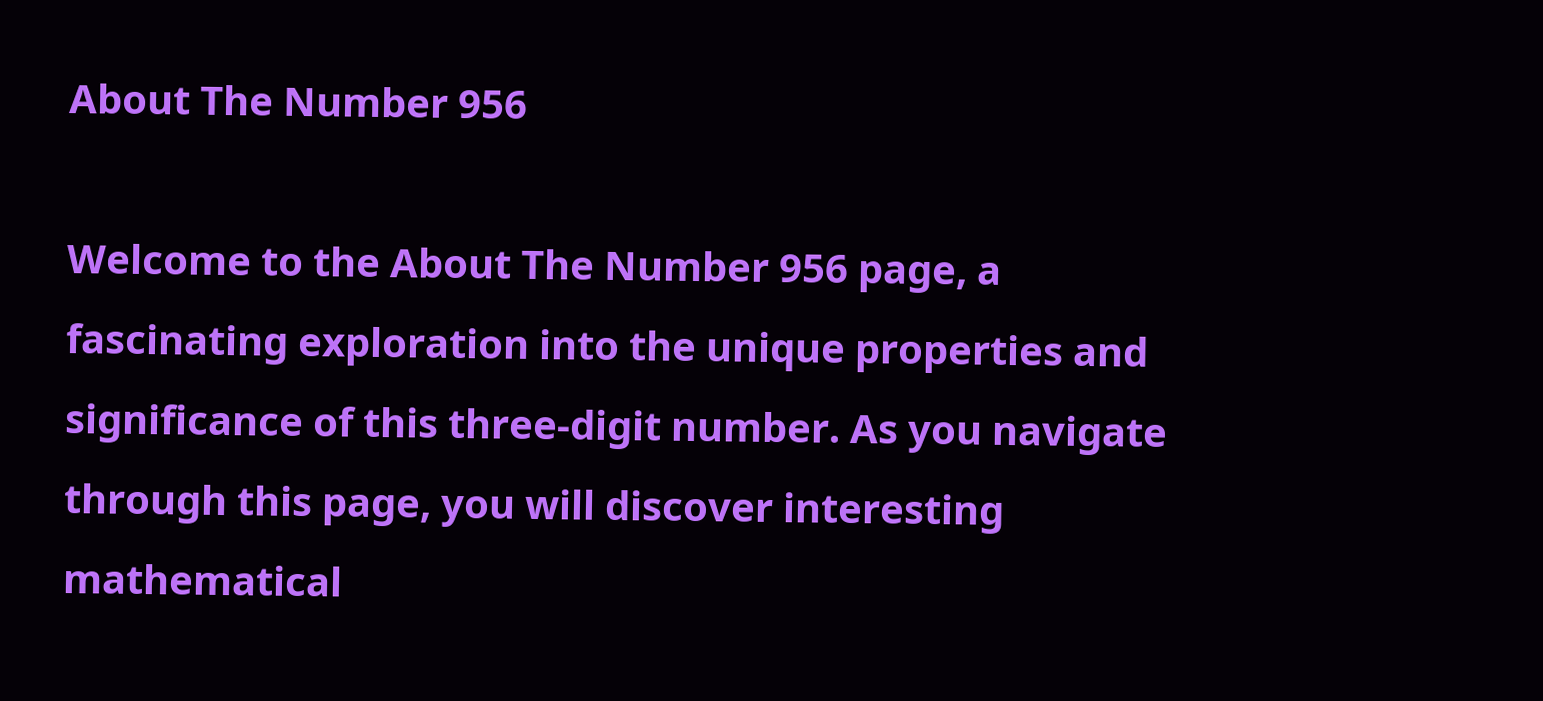About The Number 956

Welcome to the About The Number 956 page, a fascinating exploration into the unique properties and significance of this three-digit number. As you navigate through this page, you will discover interesting mathematical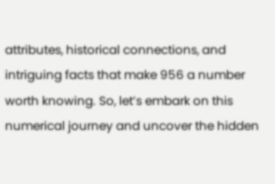attributes, historical connections, and intriguing facts that make 956 a number worth knowing. So, let’s embark on this numerical journey and uncover the hidden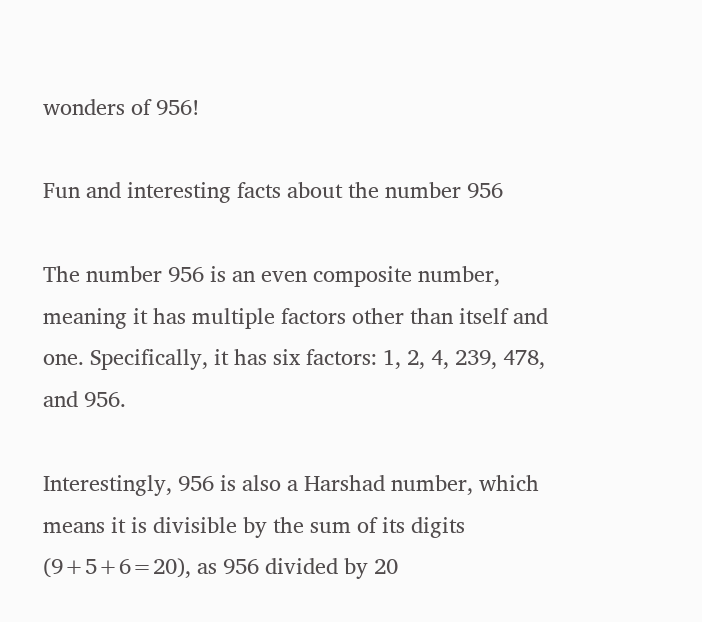wonders of 956!

Fun and interesting facts about the number 956

The number 956 is an even composite number, meaning it has multiple factors other than itself and one. Specifically, it has six factors: 1, 2, 4, 239, 478, and 956.

Interestingly, 956 is also a Harshad number, which means it is divisible by the sum of its digits (9+5+6=20), as 956 divided by 20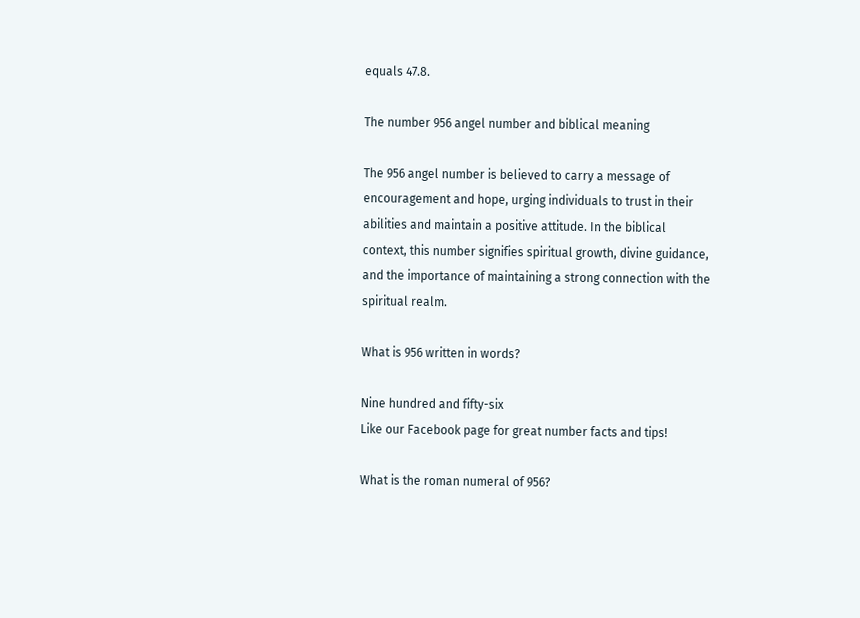equals 47.8.

The number 956 angel number and biblical meaning

The 956 angel number is believed to carry a message of encouragement and hope, urging individuals to trust in their abilities and maintain a positive attitude. In the biblical context, this number signifies spiritual growth, divine guidance, and the importance of maintaining a strong connection with the spiritual realm.

What is 956 written in words?

Nine hundred and fifty-six
Like our Facebook page for great number facts and tips!

What is the roman numeral of 956?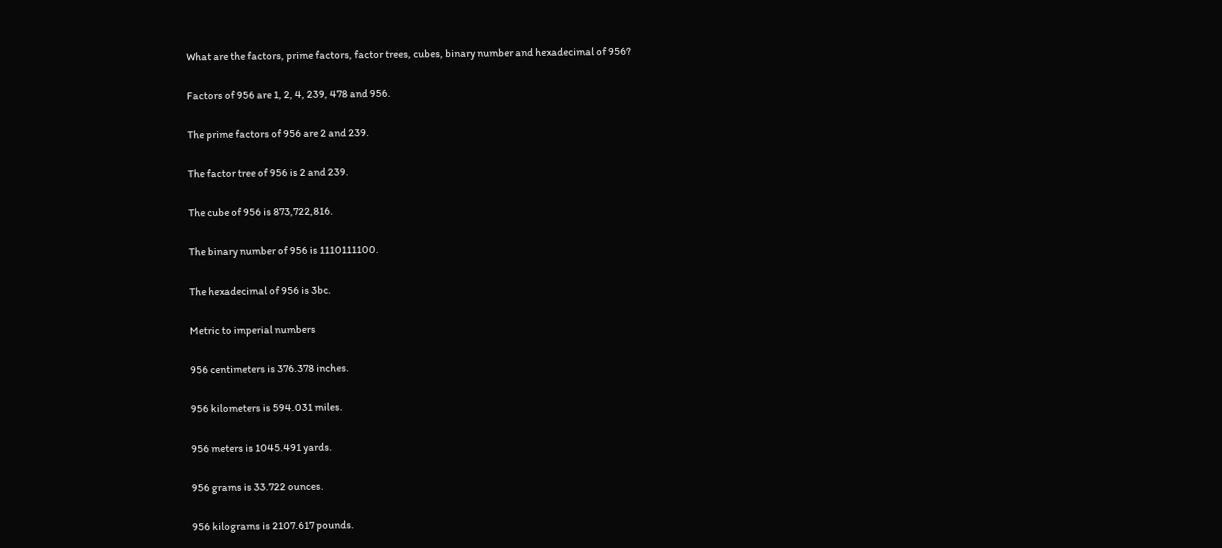What are the factors, prime factors, factor trees, cubes, binary number and hexadecimal of 956?

Factors of 956 are 1, 2, 4, 239, 478 and 956.

The prime factors of 956 are 2 and 239.

The factor tree of 956 is 2 and 239.

The cube of 956 is 873,722,816.

The binary number of 956 is 1110111100.

The hexadecimal of 956 is 3bc.

Metric to imperial numbers

956 centimeters is 376.378 inches.

956 kilometers is 594.031 miles.

956 meters is 1045.491 yards.

956 grams is 33.722 ounces.

956 kilograms is 2107.617 pounds.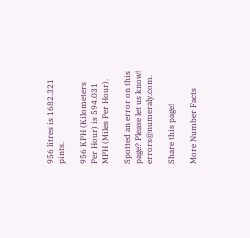956 litres is 1682.321 pints.

956 KPH (Kilometers Per Hour) is 594.031 MPH (Miles Per Hour).

Spotted an error on this page? Please let us know! errors@numeraly.com.

Share this page!

More Number Facts